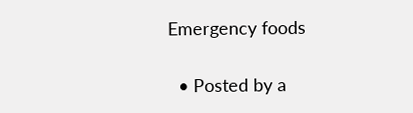Emergency foods

  • Posted by a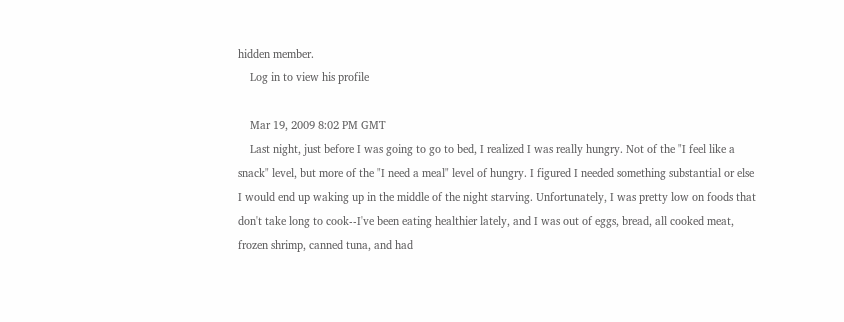hidden member.
    Log in to view his profile

    Mar 19, 2009 8:02 PM GMT
    Last night, just before I was going to go to bed, I realized I was really hungry. Not of the "I feel like a snack" level, but more of the "I need a meal" level of hungry. I figured I needed something substantial or else I would end up waking up in the middle of the night starving. Unfortunately, I was pretty low on foods that don't take long to cook--I've been eating healthier lately, and I was out of eggs, bread, all cooked meat, frozen shrimp, canned tuna, and had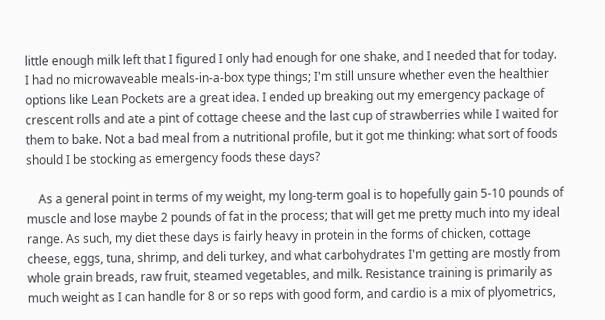little enough milk left that I figured I only had enough for one shake, and I needed that for today. I had no microwaveable meals-in-a-box type things; I'm still unsure whether even the healthier options like Lean Pockets are a great idea. I ended up breaking out my emergency package of crescent rolls and ate a pint of cottage cheese and the last cup of strawberries while I waited for them to bake. Not a bad meal from a nutritional profile, but it got me thinking: what sort of foods should I be stocking as emergency foods these days?

    As a general point in terms of my weight, my long-term goal is to hopefully gain 5-10 pounds of muscle and lose maybe 2 pounds of fat in the process; that will get me pretty much into my ideal range. As such, my diet these days is fairly heavy in protein in the forms of chicken, cottage cheese, eggs, tuna, shrimp, and deli turkey, and what carbohydrates I'm getting are mostly from whole grain breads, raw fruit, steamed vegetables, and milk. Resistance training is primarily as much weight as I can handle for 8 or so reps with good form, and cardio is a mix of plyometrics,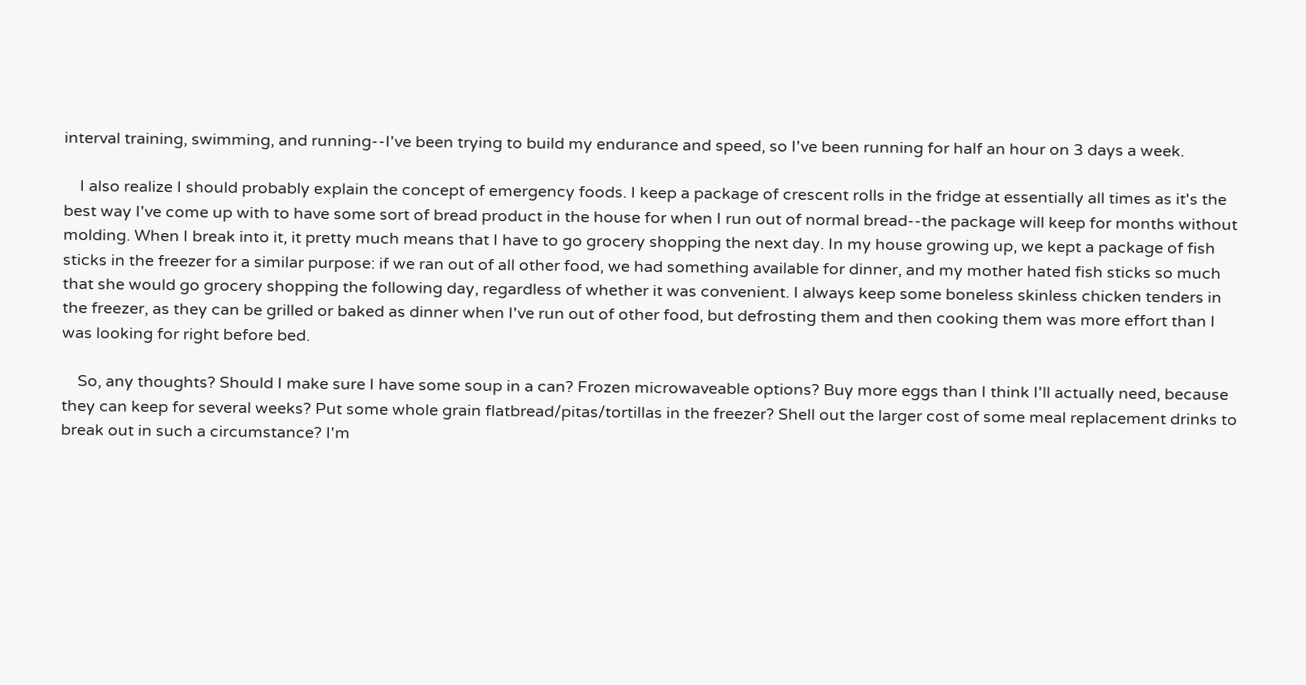interval training, swimming, and running--I've been trying to build my endurance and speed, so I've been running for half an hour on 3 days a week.

    I also realize I should probably explain the concept of emergency foods. I keep a package of crescent rolls in the fridge at essentially all times as it's the best way I've come up with to have some sort of bread product in the house for when I run out of normal bread--the package will keep for months without molding. When I break into it, it pretty much means that I have to go grocery shopping the next day. In my house growing up, we kept a package of fish sticks in the freezer for a similar purpose: if we ran out of all other food, we had something available for dinner, and my mother hated fish sticks so much that she would go grocery shopping the following day, regardless of whether it was convenient. I always keep some boneless skinless chicken tenders in the freezer, as they can be grilled or baked as dinner when I've run out of other food, but defrosting them and then cooking them was more effort than I was looking for right before bed.

    So, any thoughts? Should I make sure I have some soup in a can? Frozen microwaveable options? Buy more eggs than I think I'll actually need, because they can keep for several weeks? Put some whole grain flatbread/pitas/tortillas in the freezer? Shell out the larger cost of some meal replacement drinks to break out in such a circumstance? I'm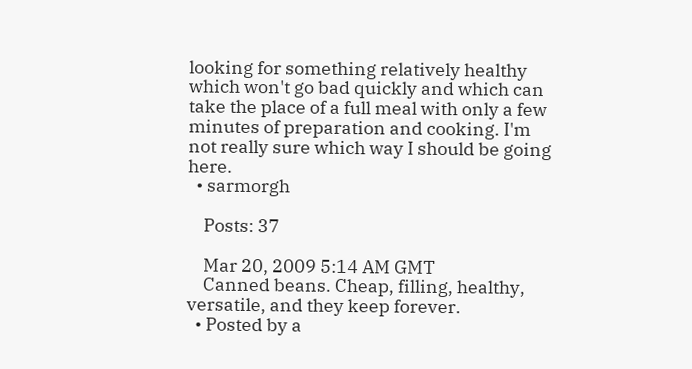looking for something relatively healthy which won't go bad quickly and which can take the place of a full meal with only a few minutes of preparation and cooking. I'm not really sure which way I should be going here.
  • sarmorgh

    Posts: 37

    Mar 20, 2009 5:14 AM GMT
    Canned beans. Cheap, filling, healthy, versatile, and they keep forever.
  • Posted by a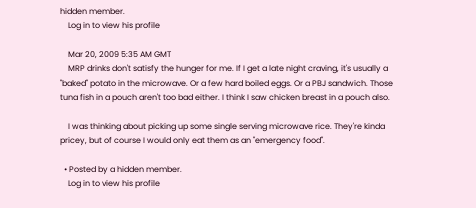hidden member.
    Log in to view his profile

    Mar 20, 2009 5:35 AM GMT
    MRP drinks don't satisfy the hunger for me. If I get a late night craving, it's usually a "baked" potato in the microwave. Or a few hard boiled eggs. Or a PBJ sandwich. Those tuna fish in a pouch aren't too bad either. I think I saw chicken breast in a pouch also.

    I was thinking about picking up some single serving microwave rice. They're kinda pricey, but of course I would only eat them as an "emergency food".

  • Posted by a hidden member.
    Log in to view his profile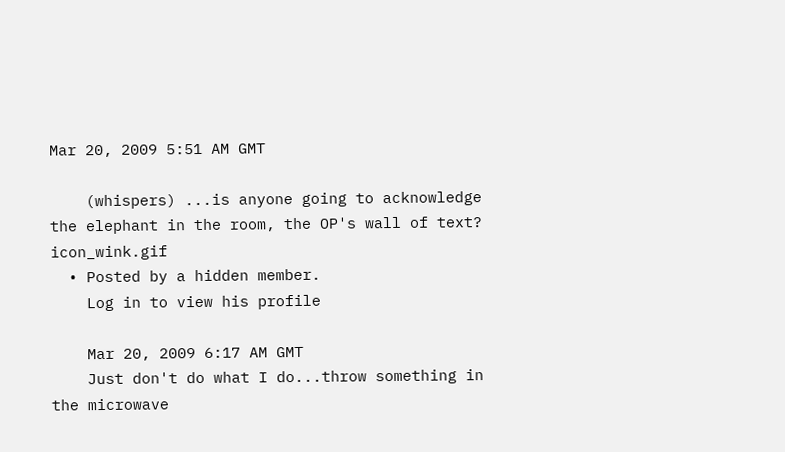Mar 20, 2009 5:51 AM GMT

    (whispers) ...is anyone going to acknowledge the elephant in the room, the OP's wall of text? icon_wink.gif
  • Posted by a hidden member.
    Log in to view his profile

    Mar 20, 2009 6:17 AM GMT
    Just don't do what I do...throw something in the microwave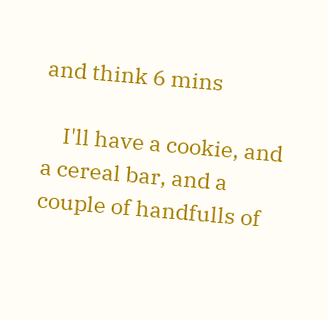and think 6 mins

    I'll have a cookie, and a cereal bar, and a couple of handfulls of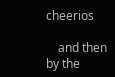cheerios

    and then by the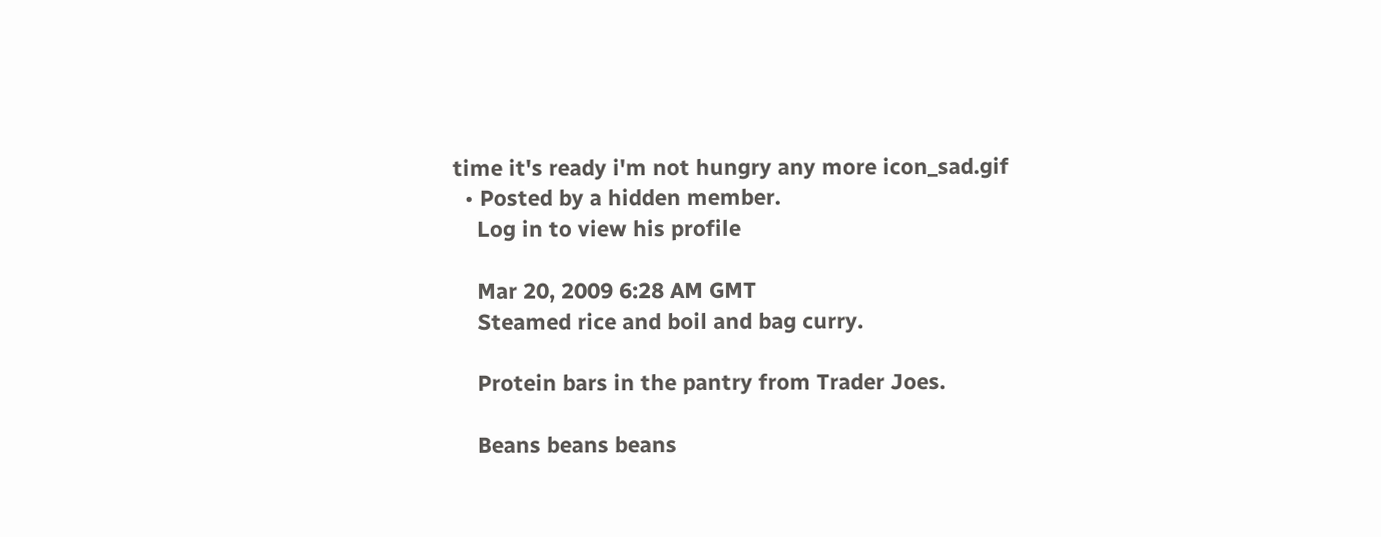time it's ready i'm not hungry any more icon_sad.gif
  • Posted by a hidden member.
    Log in to view his profile

    Mar 20, 2009 6:28 AM GMT
    Steamed rice and boil and bag curry.

    Protein bars in the pantry from Trader Joes.

    Beans beans beans